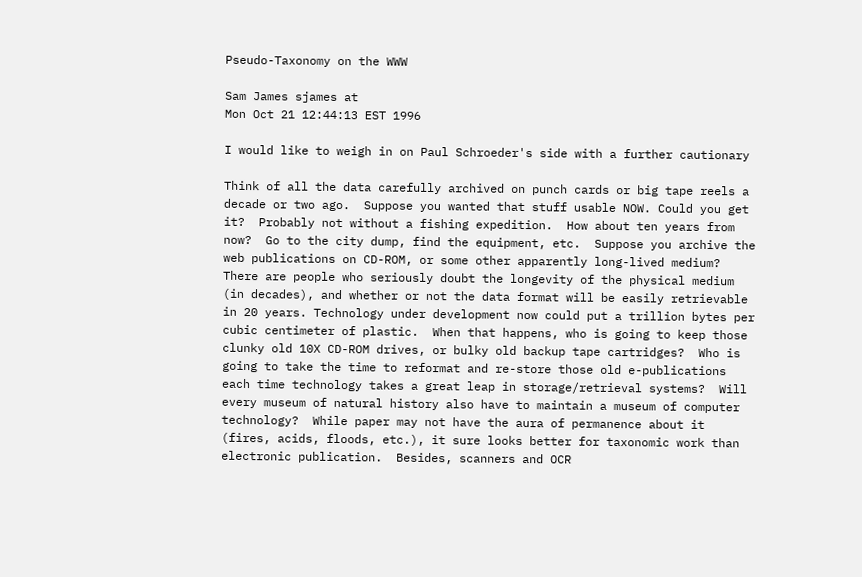Pseudo-Taxonomy on the WWW

Sam James sjames at
Mon Oct 21 12:44:13 EST 1996

I would like to weigh in on Paul Schroeder's side with a further cautionary

Think of all the data carefully archived on punch cards or big tape reels a
decade or two ago.  Suppose you wanted that stuff usable NOW. Could you get
it?  Probably not without a fishing expedition.  How about ten years from
now?  Go to the city dump, find the equipment, etc.  Suppose you archive the
web publications on CD-ROM, or some other apparently long-lived medium?
There are people who seriously doubt the longevity of the physical medium
(in decades), and whether or not the data format will be easily retrievable
in 20 years. Technology under development now could put a trillion bytes per
cubic centimeter of plastic.  When that happens, who is going to keep those
clunky old 10X CD-ROM drives, or bulky old backup tape cartridges?  Who is
going to take the time to reformat and re-store those old e-publications
each time technology takes a great leap in storage/retrieval systems?  Will
every museum of natural history also have to maintain a museum of computer
technology?  While paper may not have the aura of permanence about it
(fires, acids, floods, etc.), it sure looks better for taxonomic work than
electronic publication.  Besides, scanners and OCR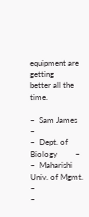equipment are getting
better all the time.

~  Sam James                ~
~  Dept. of Biology         ~
~  Maharishi Univ. of Mgmt. ~
~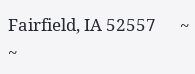Fairfield, IA 52557      ~
~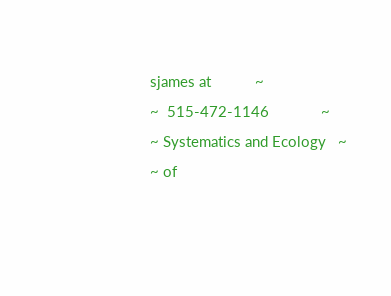sjames at           ~
~  515-472-1146             ~
~ Systematics and Ecology   ~
~ of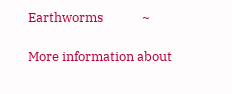Earthworms             ~

More information about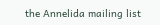the Annelida mailing list